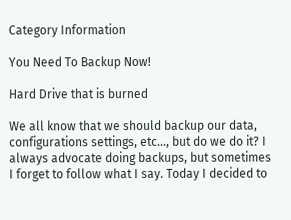Category Information

You Need To Backup Now!

Hard Drive that is burned

We all know that we should backup our data, configurations settings, etc…, but do we do it? I always advocate doing backups, but sometimes I forget to follow what I say. Today I decided to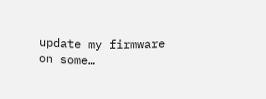update my firmware on some…